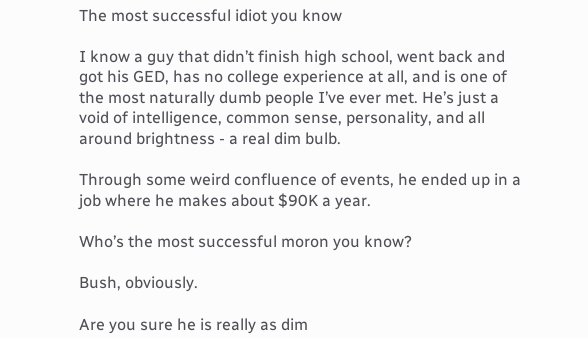The most successful idiot you know

I know a guy that didn’t finish high school, went back and got his GED, has no college experience at all, and is one of the most naturally dumb people I’ve ever met. He’s just a void of intelligence, common sense, personality, and all around brightness - a real dim bulb.

Through some weird confluence of events, he ended up in a job where he makes about $90K a year.

Who’s the most successful moron you know?

Bush, obviously.

Are you sure he is really as dim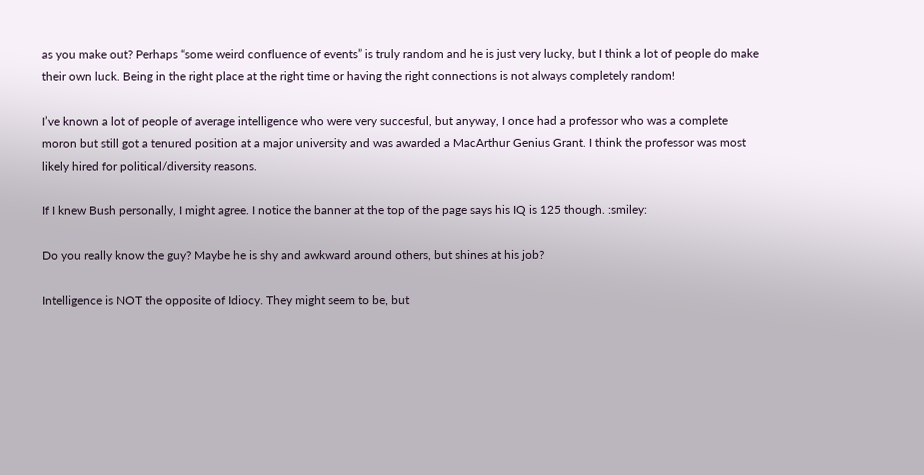as you make out? Perhaps “some weird confluence of events” is truly random and he is just very lucky, but I think a lot of people do make their own luck. Being in the right place at the right time or having the right connections is not always completely random!

I’ve known a lot of people of average intelligence who were very succesful, but anyway, I once had a professor who was a complete moron but still got a tenured position at a major university and was awarded a MacArthur Genius Grant. I think the professor was most likely hired for political/diversity reasons.

If I knew Bush personally, I might agree. I notice the banner at the top of the page says his IQ is 125 though. :smiley:

Do you really know the guy? Maybe he is shy and awkward around others, but shines at his job?

Intelligence is NOT the opposite of Idiocy. They might seem to be, but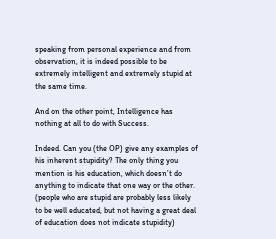speaking from personal experience and from observation, it is indeed possible to be extremely intelligent and extremely stupid at the same time.

And on the other point, Intelligence has nothing at all to do with Success.

Indeed. Can you (the OP) give any examples of his inherent stupidity? The only thing you mention is his education, which doesn’t do anything to indicate that one way or the other. (people who are stupid are probably less likely to be well educated, but not having a great deal of education does not indicate stupidity)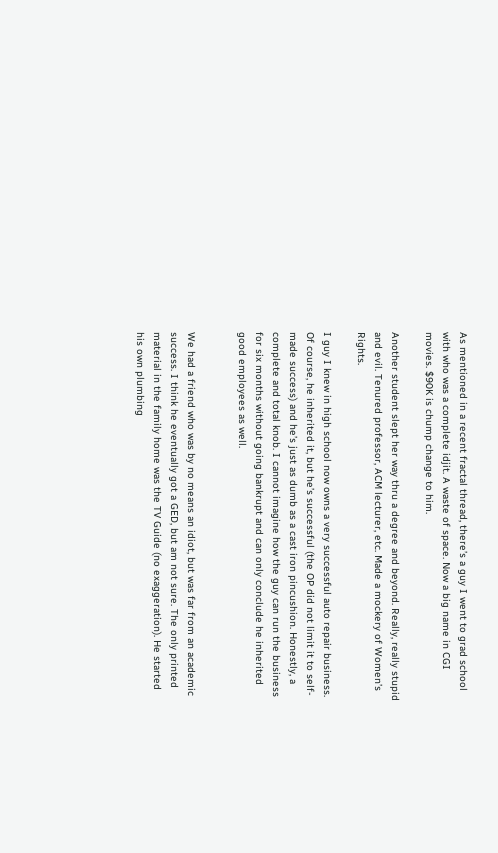As mentioned in a recent fractal thread, there’s a guy I went to grad school with who was a complete idjit. A waste of space. Now a big name in CGI movies. $90K is chump change to him.

Another student slept her way thru a degree and beyond. Really, really stupid and evil. Tenured professor, ACM lecturer, etc. Made a mockery of Women’s Rights.

I guy I knew in high school now owns a very successful auto repair business. Of course, he inherited it, but he’s successful (the OP did not limit it to self-made success) and he’s just as dumb as a cast iron pincushion. Honestly, a complete and total knob. I cannot imagine how the guy can run the business for six months without going bankrupt and can only conclude he inherited good employees as well.


We had a friend who was by no means an idiot, but was far from an academic success. I think he eventually got a GED, but am not sure. The only printed material in the family home was the TV Guide (no exaggeration). He started his own plumbing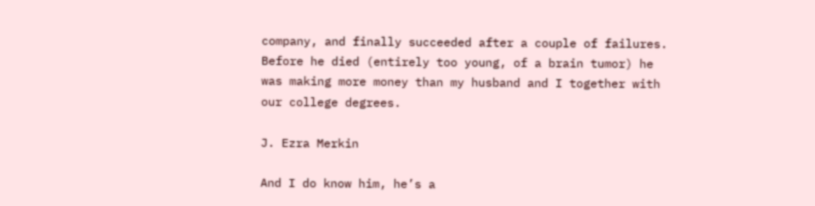company, and finally succeeded after a couple of failures. Before he died (entirely too young, of a brain tumor) he was making more money than my husband and I together with our college degrees.

J. Ezra Merkin

And I do know him, he’s a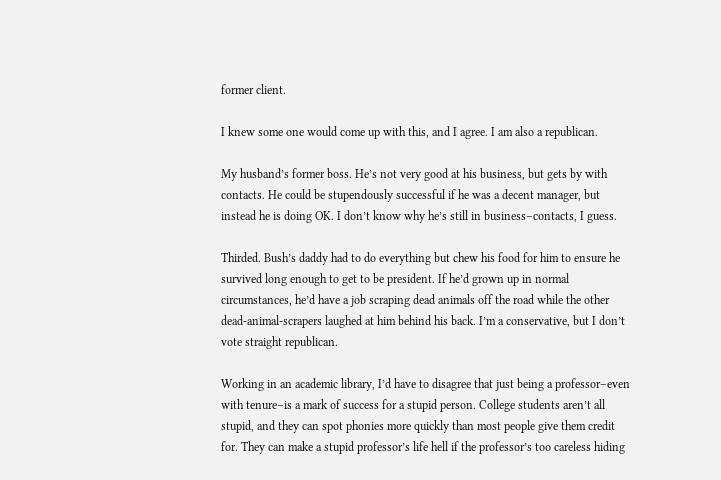former client.

I knew some one would come up with this, and I agree. I am also a republican.

My husband’s former boss. He’s not very good at his business, but gets by with contacts. He could be stupendously successful if he was a decent manager, but instead he is doing OK. I don’t know why he’s still in business–contacts, I guess.

Thirded. Bush’s daddy had to do everything but chew his food for him to ensure he survived long enough to get to be president. If he’d grown up in normal circumstances, he’d have a job scraping dead animals off the road while the other dead-animal-scrapers laughed at him behind his back. I’m a conservative, but I don’t vote straight republican.

Working in an academic library, I’d have to disagree that just being a professor–even with tenure–is a mark of success for a stupid person. College students aren’t all stupid, and they can spot phonies more quickly than most people give them credit for. They can make a stupid professor’s life hell if the professor’s too careless hiding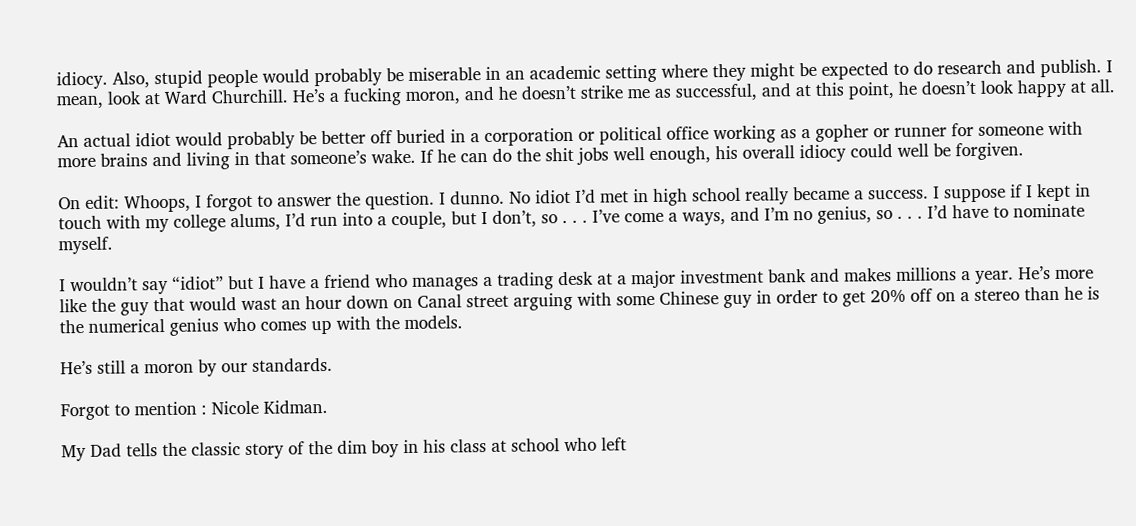idiocy. Also, stupid people would probably be miserable in an academic setting where they might be expected to do research and publish. I mean, look at Ward Churchill. He’s a fucking moron, and he doesn’t strike me as successful, and at this point, he doesn’t look happy at all.

An actual idiot would probably be better off buried in a corporation or political office working as a gopher or runner for someone with more brains and living in that someone’s wake. If he can do the shit jobs well enough, his overall idiocy could well be forgiven.

On edit: Whoops, I forgot to answer the question. I dunno. No idiot I’d met in high school really became a success. I suppose if I kept in touch with my college alums, I’d run into a couple, but I don’t, so . . . I’ve come a ways, and I’m no genius, so . . . I’d have to nominate myself.

I wouldn’t say “idiot” but I have a friend who manages a trading desk at a major investment bank and makes millions a year. He’s more like the guy that would wast an hour down on Canal street arguing with some Chinese guy in order to get 20% off on a stereo than he is the numerical genius who comes up with the models.

He’s still a moron by our standards.

Forgot to mention : Nicole Kidman.

My Dad tells the classic story of the dim boy in his class at school who left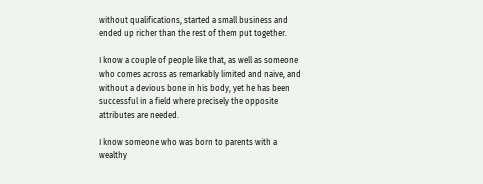without qualifications, started a small business and ended up richer than the rest of them put together.

I know a couple of people like that, as well as someone who comes across as remarkably limited and naive, and without a devious bone in his body, yet he has been successful in a field where precisely the opposite attributes are needed.

I know someone who was born to parents with a wealthy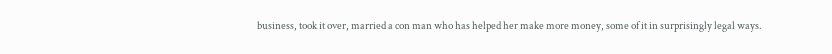business, took it over, married a con man who has helped her make more money, some of it in surprisingly legal ways.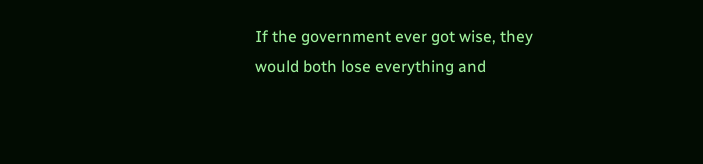If the government ever got wise, they would both lose everything and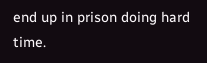end up in prison doing hard time.